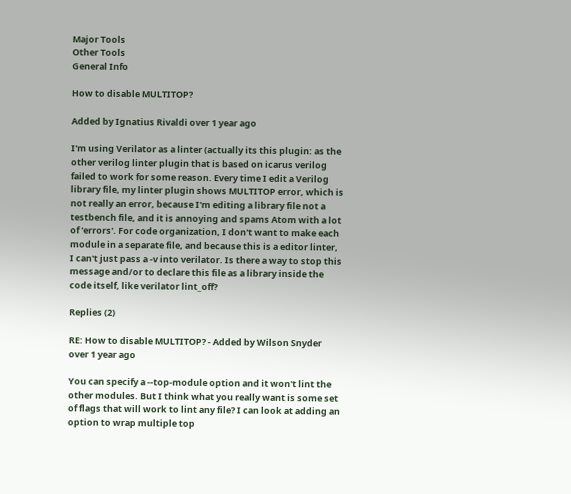Major Tools
Other Tools
General Info

How to disable MULTITOP?

Added by Ignatius Rivaldi over 1 year ago

I'm using Verilator as a linter (actually its this plugin: as the other verilog linter plugin that is based on icarus verilog failed to work for some reason. Every time I edit a Verilog library file, my linter plugin shows MULTITOP error, which is not really an error, because I'm editing a library file not a testbench file, and it is annoying and spams Atom with a lot of 'errors'. For code organization, I don't want to make each module in a separate file, and because this is a editor linter, I can't just pass a -v into verilator. Is there a way to stop this message and/or to declare this file as a library inside the code itself, like verilator lint_off?

Replies (2)

RE: How to disable MULTITOP? - Added by Wilson Snyder over 1 year ago

You can specify a --top-module option and it won't lint the other modules. But I think what you really want is some set of flags that will work to lint any file? I can look at adding an option to wrap multiple top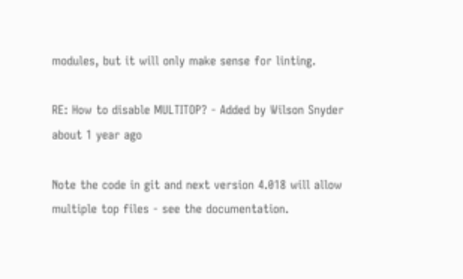modules, but it will only make sense for linting.

RE: How to disable MULTITOP? - Added by Wilson Snyder about 1 year ago

Note the code in git and next version 4.018 will allow multiple top files - see the documentation.